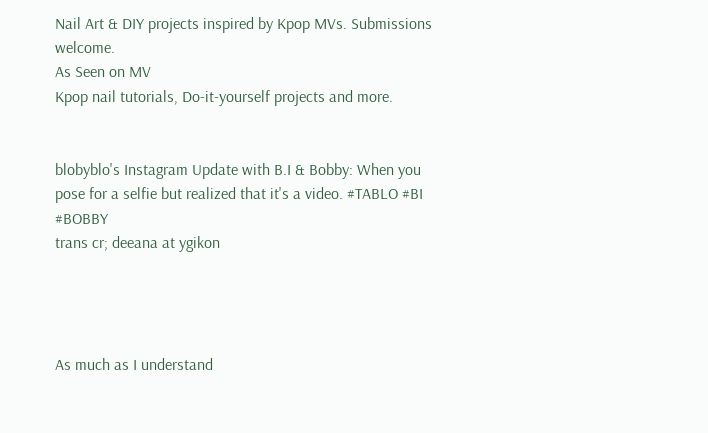Nail Art & DIY projects inspired by Kpop MVs. Submissions welcome.
As Seen on MV
Kpop nail tutorials, Do-it-yourself projects and more.


blobyblo's Instagram Update with B.I & Bobby: When you pose for a selfie but realized that it's a video. #TABLO #BI #BOBBY
trans cr; deeana at ygikon




As much as I understand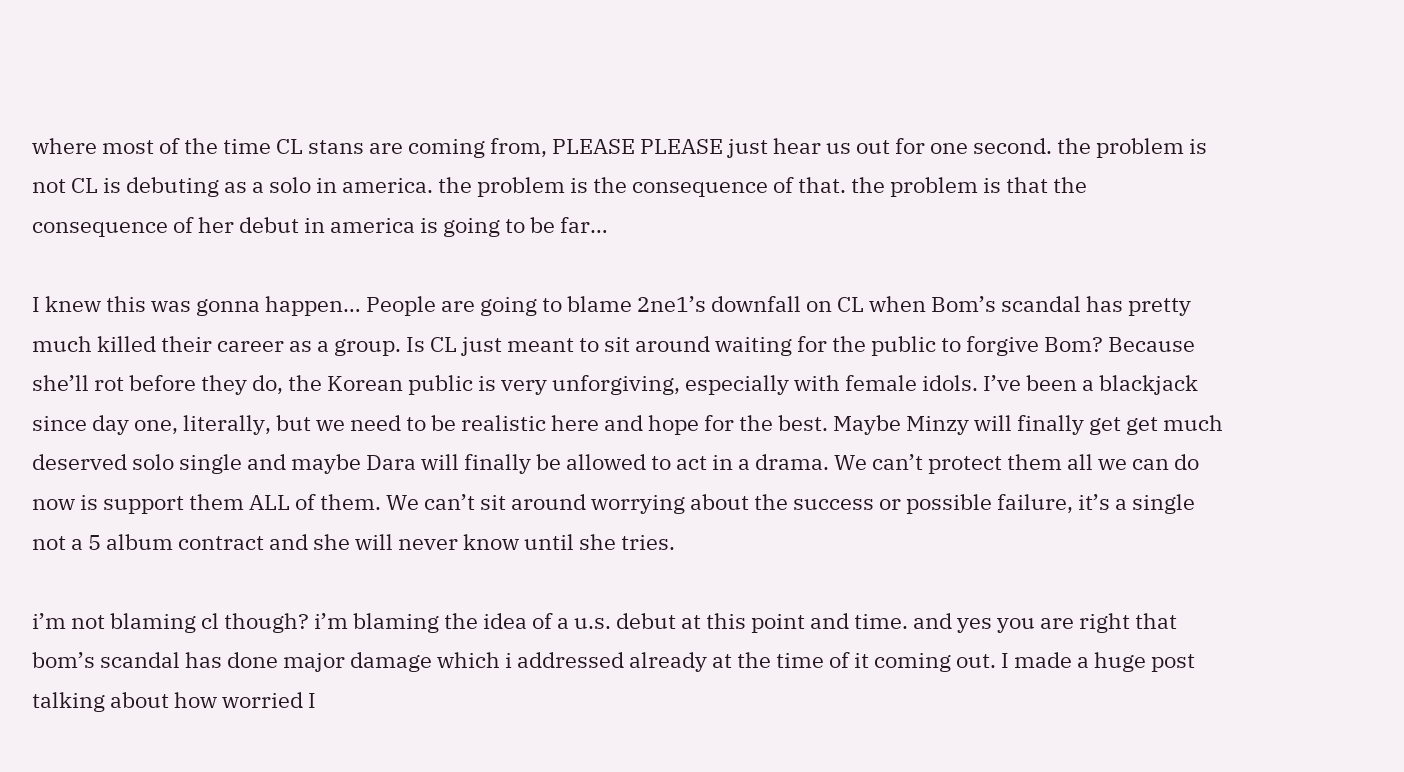where most of the time CL stans are coming from, PLEASE PLEASE just hear us out for one second. the problem is not CL is debuting as a solo in america. the problem is the consequence of that. the problem is that the consequence of her debut in america is going to be far…

I knew this was gonna happen… People are going to blame 2ne1’s downfall on CL when Bom’s scandal has pretty much killed their career as a group. Is CL just meant to sit around waiting for the public to forgive Bom? Because she’ll rot before they do, the Korean public is very unforgiving, especially with female idols. I’ve been a blackjack since day one, literally, but we need to be realistic here and hope for the best. Maybe Minzy will finally get get much deserved solo single and maybe Dara will finally be allowed to act in a drama. We can’t protect them all we can do now is support them ALL of them. We can’t sit around worrying about the success or possible failure, it’s a single not a 5 album contract and she will never know until she tries.

i’m not blaming cl though? i’m blaming the idea of a u.s. debut at this point and time. and yes you are right that bom’s scandal has done major damage which i addressed already at the time of it coming out. I made a huge post talking about how worried I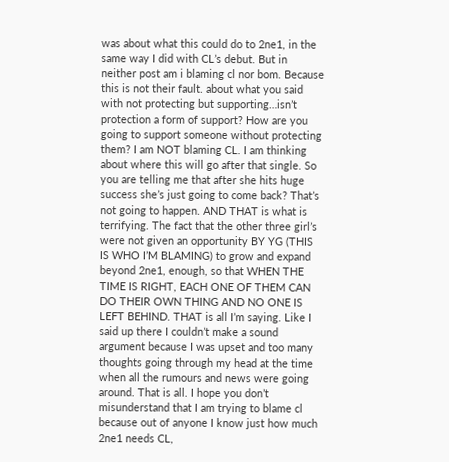was about what this could do to 2ne1, in the same way I did with CL’s debut. But in neither post am i blaming cl nor bom. Because this is not their fault. about what you said with not protecting but supporting…isn’t protection a form of support? How are you going to support someone without protecting them? I am NOT blaming CL. I am thinking about where this will go after that single. So you are telling me that after she hits huge success she’s just going to come back? That’s not going to happen. AND THAT is what is terrifying. The fact that the other three girl’s were not given an opportunity BY YG (THIS IS WHO I’M BLAMING) to grow and expand beyond 2ne1, enough, so that WHEN THE TIME IS RIGHT, EACH ONE OF THEM CAN DO THEIR OWN THING AND NO ONE IS LEFT BEHIND. THAT is all I’m saying. Like I said up there I couldn’t make a sound argument because I was upset and too many thoughts going through my head at the time when all the rumours and news were going around. That is all. I hope you don’t misunderstand that I am trying to blame cl because out of anyone I know just how much 2ne1 needs CL,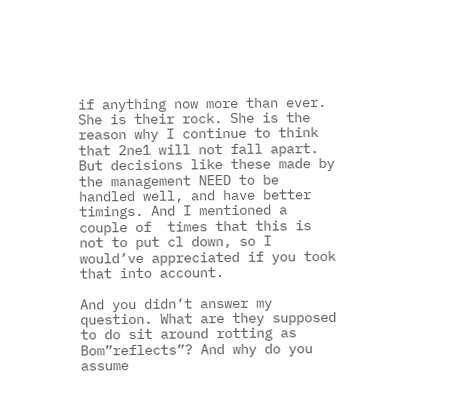if anything now more than ever. She is their rock. She is the reason why I continue to think that 2ne1 will not fall apart. But decisions like these made by the management NEED to be handled well, and have better timings. And I mentioned a couple of  times that this is not to put cl down, so I would’ve appreciated if you took that into account.

And you didn’t answer my question. What are they supposed to do sit around rotting as Bom”reflects”? And why do you assume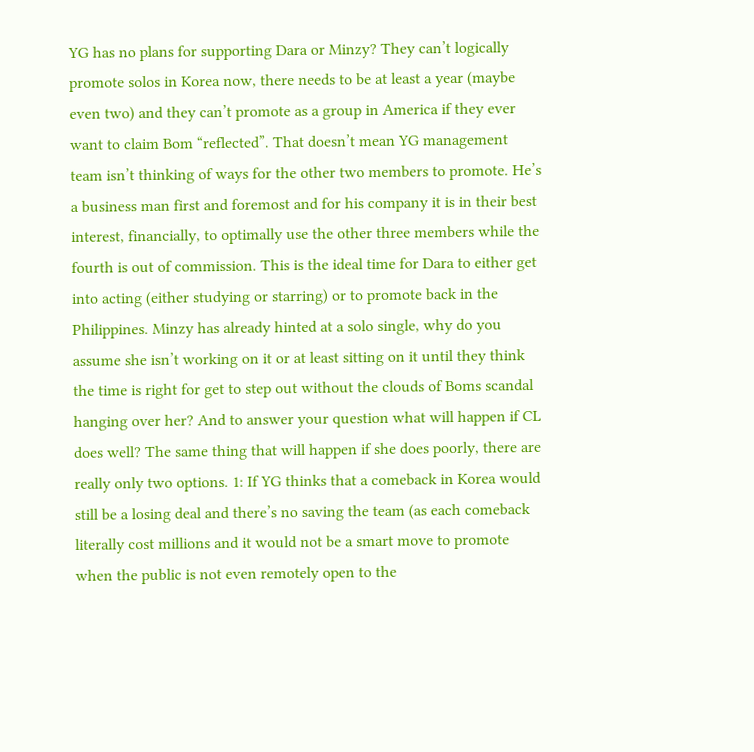YG has no plans for supporting Dara or Minzy? They can’t logically promote solos in Korea now, there needs to be at least a year (maybe even two) and they can’t promote as a group in America if they ever want to claim Bom “reflected”. That doesn’t mean YG management team isn’t thinking of ways for the other two members to promote. He’s a business man first and foremost and for his company it is in their best interest, financially, to optimally use the other three members while the fourth is out of commission. This is the ideal time for Dara to either get into acting (either studying or starring) or to promote back in the Philippines. Minzy has already hinted at a solo single, why do you assume she isn’t working on it or at least sitting on it until they think the time is right for get to step out without the clouds of Boms scandal hanging over her? And to answer your question what will happen if CL does well? The same thing that will happen if she does poorly, there are really only two options. 1: If YG thinks that a comeback in Korea would still be a losing deal and there’s no saving the team (as each comeback literally cost millions and it would not be a smart move to promote when the public is not even remotely open to the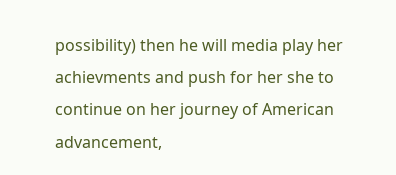possibility) then he will media play her achievments and push for her she to continue on her journey of American advancement,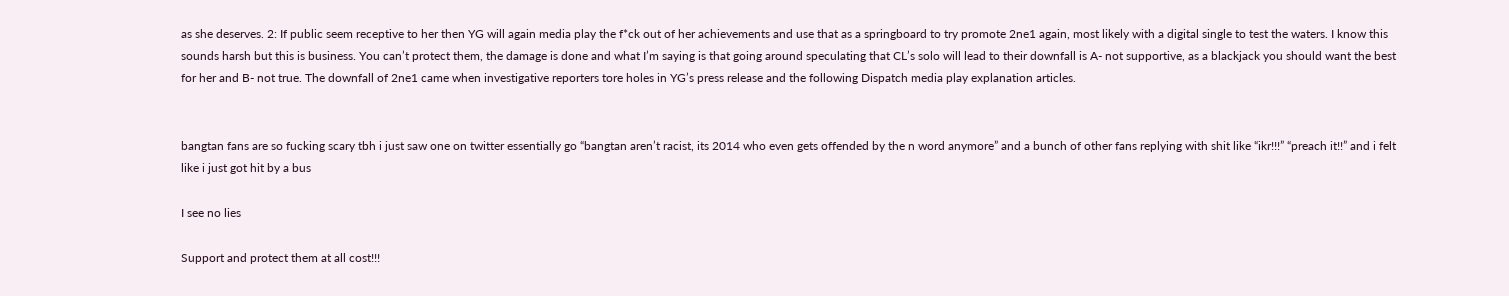as she deserves. 2: If public seem receptive to her then YG will again media play the f*ck out of her achievements and use that as a springboard to try promote 2ne1 again, most likely with a digital single to test the waters. I know this sounds harsh but this is business. You can’t protect them, the damage is done and what I’m saying is that going around speculating that CL’s solo will lead to their downfall is A- not supportive, as a blackjack you should want the best for her and B- not true. The downfall of 2ne1 came when investigative reporters tore holes in YG’s press release and the following Dispatch media play explanation articles.


bangtan fans are so fucking scary tbh i just saw one on twitter essentially go “bangtan aren’t racist, its 2014 who even gets offended by the n word anymore” and a bunch of other fans replying with shit like “ikr!!!” “preach it!!” and i felt like i just got hit by a bus

I see no lies

Support and protect them at all cost!!!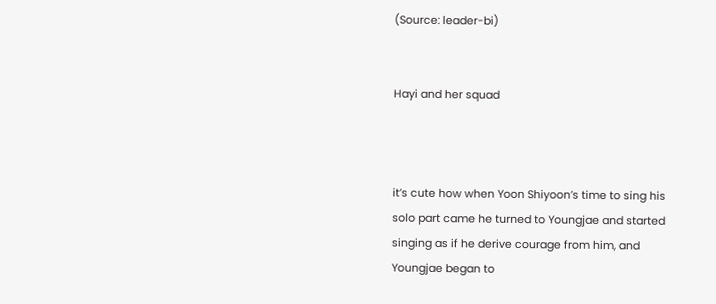(Source: leader-bi)


Hayi and her squad



it’s cute how when Yoon Shiyoon’s time to sing his solo part came he turned to Youngjae and started singing as if he derive courage from him, and Youngjae began to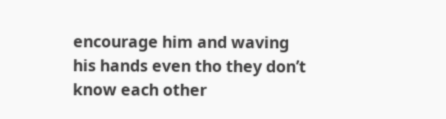encourage him and waving his hands even tho they don’t know each other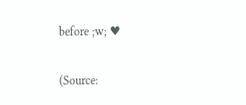before ;w; ♥

(Source: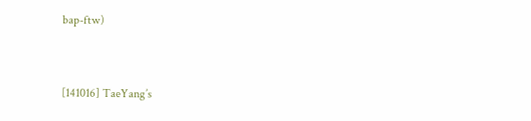bap-ftw)


[141016] TaeYang’s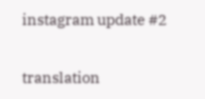instagram update #2

translation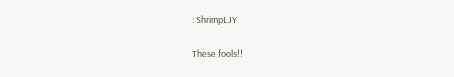: ShrimpLJY

These fools!!